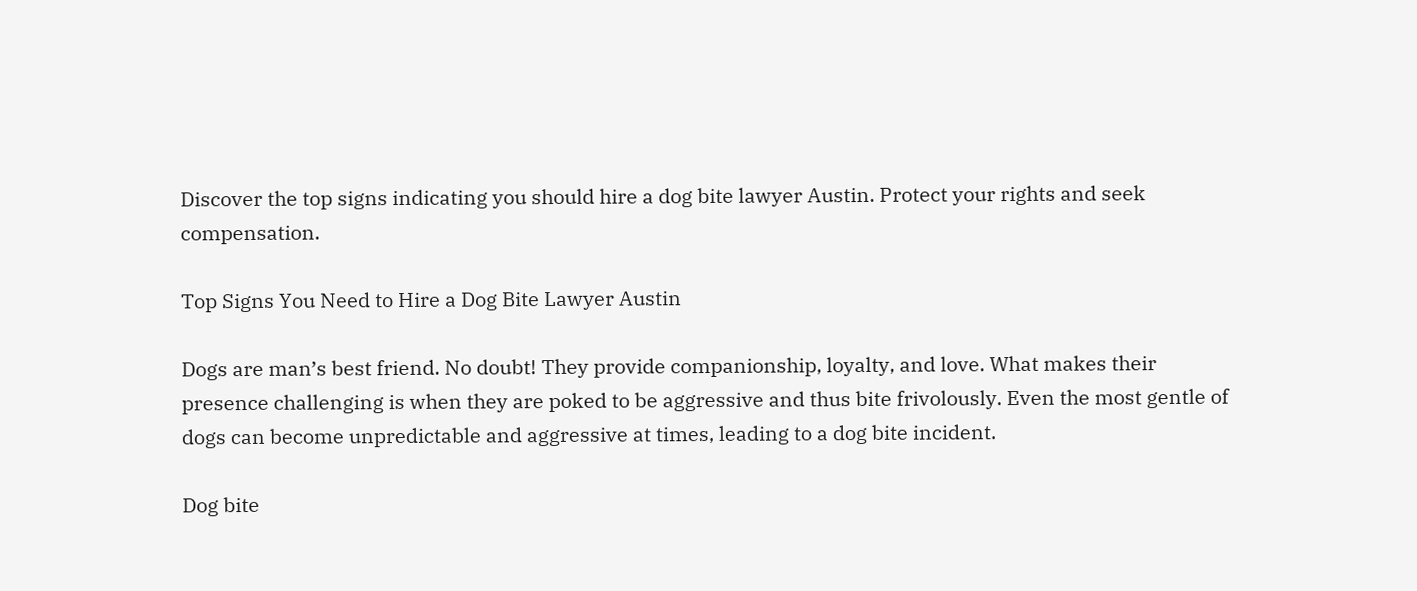Discover the top signs indicating you should hire a dog bite lawyer Austin. Protect your rights and seek compensation.

Top Signs You Need to Hire a Dog Bite Lawyer Austin

Dogs are man’s best friend. No doubt! They provide companionship, loyalty, and love. What makes their presence challenging is when they are poked to be aggressive and thus bite frivolously. Even the most gentle of dogs can become unpredictable and aggressive at times, leading to a dog bite incident.

Dog bite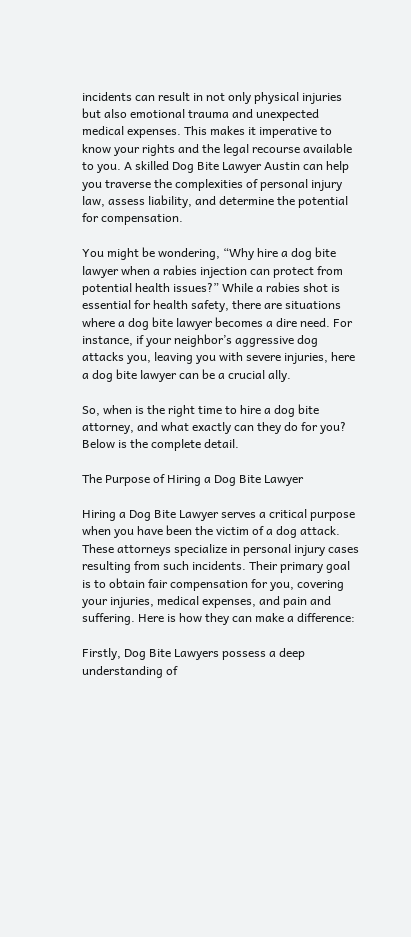incidents can result in not only physical injuries but also emotional trauma and unexpected medical expenses. This makes it imperative to know your rights and the legal recourse available to you. A skilled Dog Bite Lawyer Austin can help you traverse the complexities of personal injury law, assess liability, and determine the potential for compensation.

You might be wondering, “Why hire a dog bite lawyer when a rabies injection can protect from potential health issues?” While a rabies shot is essential for health safety, there are situations where a dog bite lawyer becomes a dire need. For instance, if your neighbor’s aggressive dog attacks you, leaving you with severe injuries, here a dog bite lawyer can be a crucial ally.

So, when is the right time to hire a dog bite attorney, and what exactly can they do for you? Below is the complete detail.

The Purpose of Hiring a Dog Bite Lawyer

Hiring a Dog Bite Lawyer serves a critical purpose when you have been the victim of a dog attack. These attorneys specialize in personal injury cases resulting from such incidents. Their primary goal is to obtain fair compensation for you, covering your injuries, medical expenses, and pain and suffering. Here is how they can make a difference:

Firstly, Dog Bite Lawyers possess a deep understanding of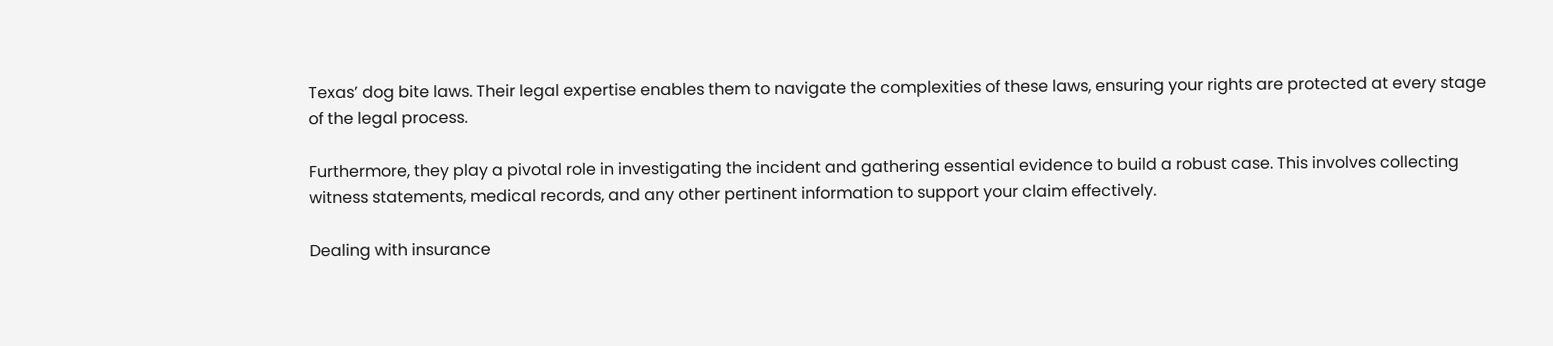Texas’ dog bite laws. Their legal expertise enables them to navigate the complexities of these laws, ensuring your rights are protected at every stage of the legal process.

Furthermore, they play a pivotal role in investigating the incident and gathering essential evidence to build a robust case. This involves collecting witness statements, medical records, and any other pertinent information to support your claim effectively.

Dealing with insurance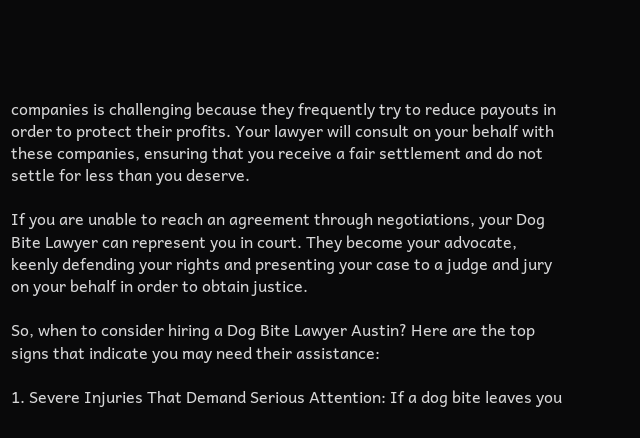companies is challenging because they frequently try to reduce payouts in order to protect their profits. Your lawyer will consult on your behalf with these companies, ensuring that you receive a fair settlement and do not settle for less than you deserve.

If you are unable to reach an agreement through negotiations, your Dog Bite Lawyer can represent you in court. They become your advocate, keenly defending your rights and presenting your case to a judge and jury on your behalf in order to obtain justice.

So, when to consider hiring a Dog Bite Lawyer Austin? Here are the top signs that indicate you may need their assistance:

1. Severe Injuries That Demand Serious Attention: If a dog bite leaves you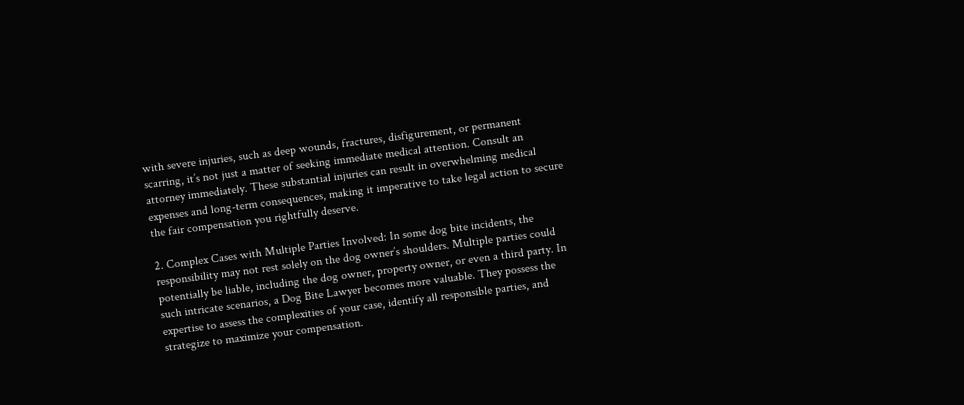with severe injuries, such as deep wounds, fractures, disfigurement, or permanent scarring, it’s not just a matter of seeking immediate medical attention. Consult an attorney immediately. These substantial injuries can result in overwhelming medical expenses and long-term consequences, making it imperative to take legal action to secure the fair compensation you rightfully deserve.

2. Complex Cases with Multiple Parties Involved: In some dog bite incidents, the responsibility may not rest solely on the dog owner’s shoulders. Multiple parties could potentially be liable, including the dog owner, property owner, or even a third party. In such intricate scenarios, a Dog Bite Lawyer becomes more valuable. They possess the expertise to assess the complexities of your case, identify all responsible parties, and strategize to maximize your compensation.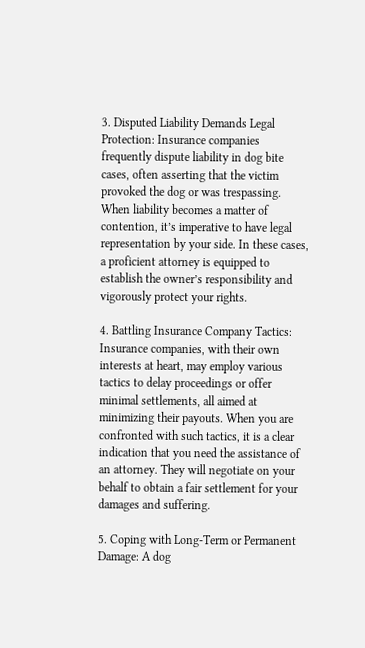3. Disputed Liability Demands Legal Protection: Insurance companies frequently dispute liability in dog bite cases, often asserting that the victim provoked the dog or was trespassing. When liability becomes a matter of contention, it’s imperative to have legal representation by your side. In these cases, a proficient attorney is equipped to establish the owner’s responsibility and vigorously protect your rights.

4. Battling Insurance Company Tactics: Insurance companies, with their own interests at heart, may employ various tactics to delay proceedings or offer minimal settlements, all aimed at minimizing their payouts. When you are confronted with such tactics, it is a clear indication that you need the assistance of an attorney. They will negotiate on your behalf to obtain a fair settlement for your damages and suffering.

5. Coping with Long-Term or Permanent Damage: A dog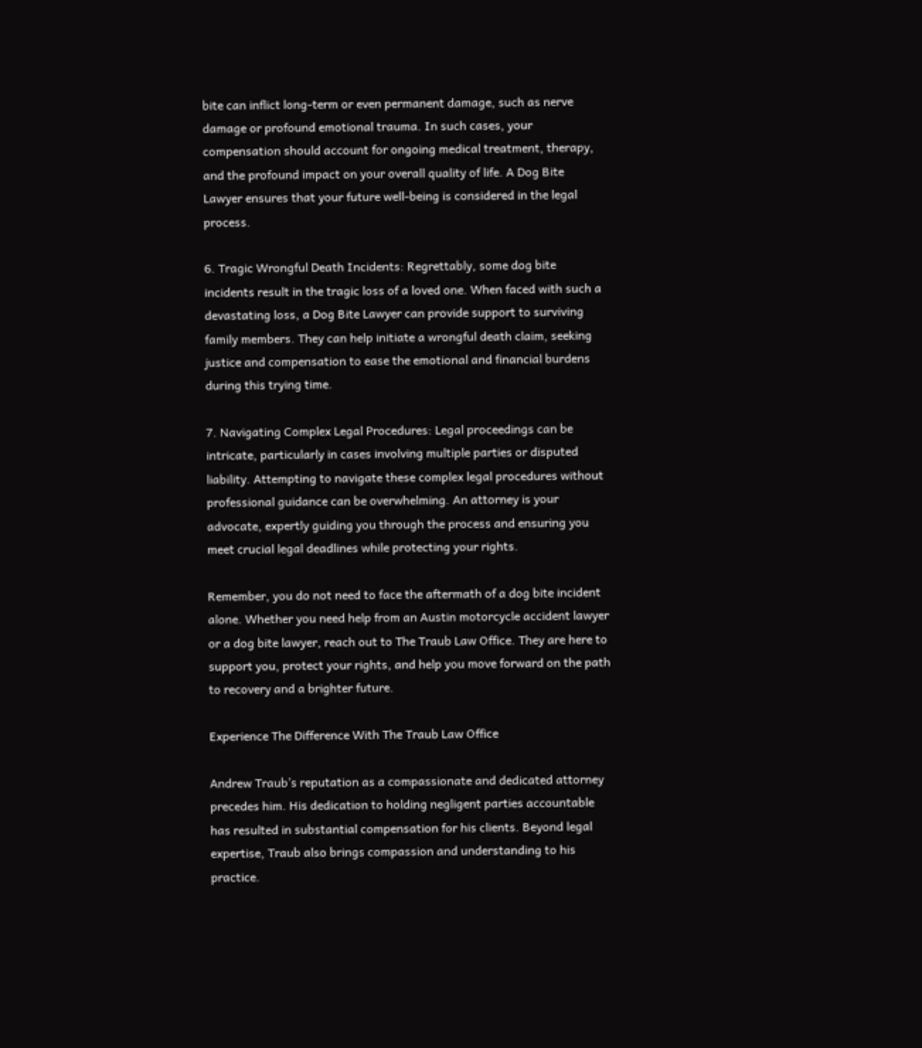bite can inflict long-term or even permanent damage, such as nerve damage or profound emotional trauma. In such cases, your compensation should account for ongoing medical treatment, therapy, and the profound impact on your overall quality of life. A Dog Bite Lawyer ensures that your future well-being is considered in the legal process.

6. Tragic Wrongful Death Incidents: Regrettably, some dog bite incidents result in the tragic loss of a loved one. When faced with such a devastating loss, a Dog Bite Lawyer can provide support to surviving family members. They can help initiate a wrongful death claim, seeking justice and compensation to ease the emotional and financial burdens during this trying time.

7. Navigating Complex Legal Procedures: Legal proceedings can be intricate, particularly in cases involving multiple parties or disputed liability. Attempting to navigate these complex legal procedures without professional guidance can be overwhelming. An attorney is your advocate, expertly guiding you through the process and ensuring you meet crucial legal deadlines while protecting your rights.

Remember, you do not need to face the aftermath of a dog bite incident alone. Whether you need help from an Austin motorcycle accident lawyer or a dog bite lawyer, reach out to The Traub Law Office. They are here to support you, protect your rights, and help you move forward on the path to recovery and a brighter future.

Experience The Difference With The Traub Law Office

Andrew Traub’s reputation as a compassionate and dedicated attorney precedes him. His dedication to holding negligent parties accountable has resulted in substantial compensation for his clients. Beyond legal expertise, Traub also brings compassion and understanding to his practice.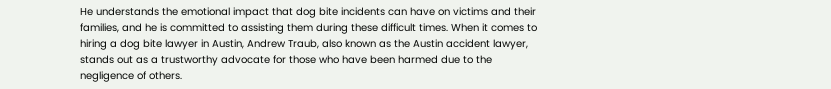He understands the emotional impact that dog bite incidents can have on victims and their families, and he is committed to assisting them during these difficult times. When it comes to hiring a dog bite lawyer in Austin, Andrew Traub, also known as the Austin accident lawyer, stands out as a trustworthy advocate for those who have been harmed due to the negligence of others.